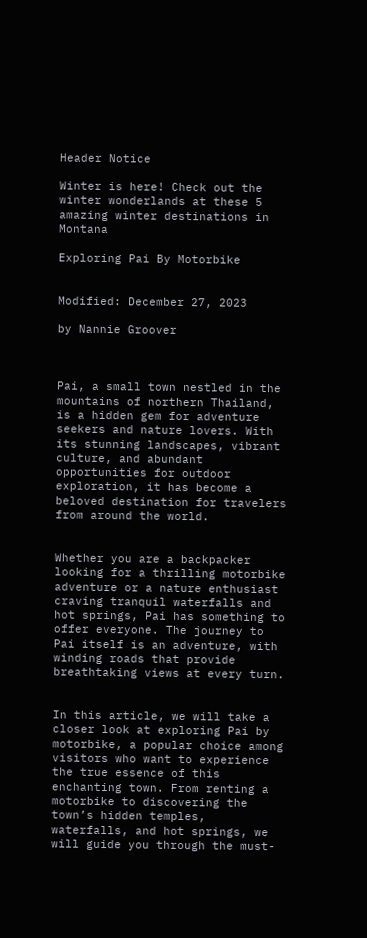Header Notice

Winter is here! Check out the winter wonderlands at these 5 amazing winter destinations in Montana

Exploring Pai By Motorbike


Modified: December 27, 2023

by Nannie Groover



Pai, a small town nestled in the mountains of northern Thailand, is a hidden gem for adventure seekers and nature lovers. With its stunning landscapes, vibrant culture, and abundant opportunities for outdoor exploration, it has become a beloved destination for travelers from around the world.


Whether you are a backpacker looking for a thrilling motorbike adventure or a nature enthusiast craving tranquil waterfalls and hot springs, Pai has something to offer everyone. The journey to Pai itself is an adventure, with winding roads that provide breathtaking views at every turn.


In this article, we will take a closer look at exploring Pai by motorbike, a popular choice among visitors who want to experience the true essence of this enchanting town. From renting a motorbike to discovering the town’s hidden temples, waterfalls, and hot springs, we will guide you through the must-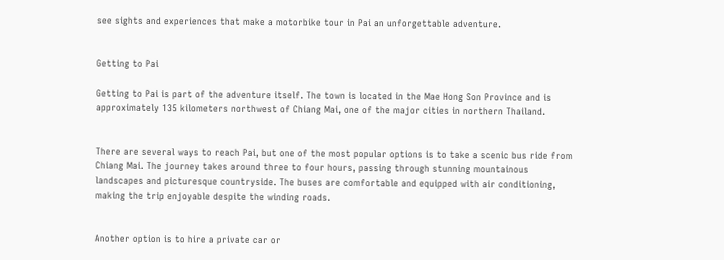see sights and experiences that make a motorbike tour in Pai an unforgettable adventure.


Getting to Pai

Getting to Pai is part of the adventure itself. The town is located in the Mae Hong Son Province and is approximately 135 kilometers northwest of Chiang Mai, one of the major cities in northern Thailand.


There are several ways to reach Pai, but one of the most popular options is to take a scenic bus ride from Chiang Mai. The journey takes around three to four hours, passing through stunning mountainous landscapes and picturesque countryside. The buses are comfortable and equipped with air conditioning, making the trip enjoyable despite the winding roads.


Another option is to hire a private car or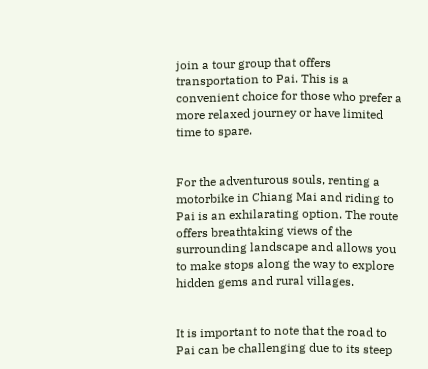join a tour group that offers transportation to Pai. This is a convenient choice for those who prefer a more relaxed journey or have limited time to spare.


For the adventurous souls, renting a motorbike in Chiang Mai and riding to Pai is an exhilarating option. The route offers breathtaking views of the surrounding landscape and allows you to make stops along the way to explore hidden gems and rural villages.


It is important to note that the road to Pai can be challenging due to its steep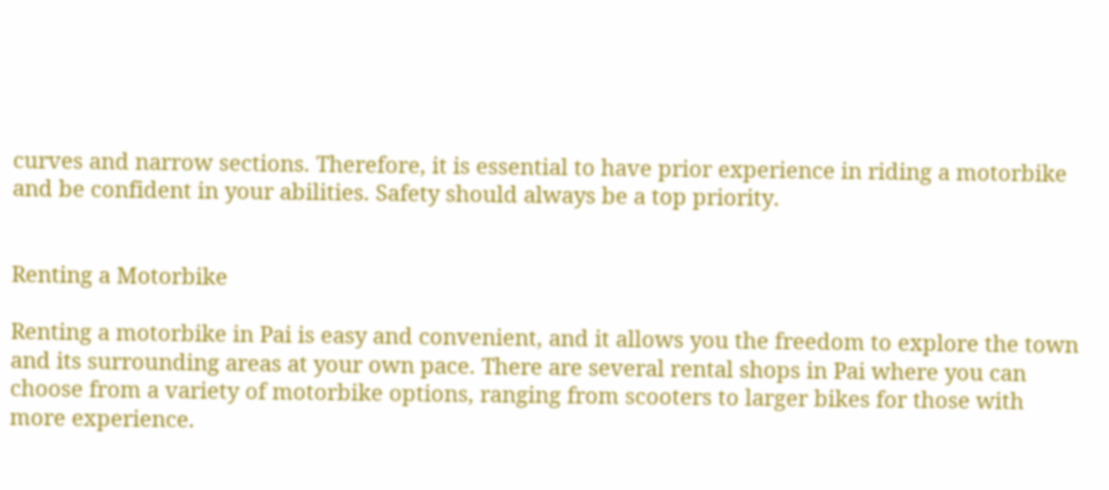curves and narrow sections. Therefore, it is essential to have prior experience in riding a motorbike and be confident in your abilities. Safety should always be a top priority.


Renting a Motorbike

Renting a motorbike in Pai is easy and convenient, and it allows you the freedom to explore the town and its surrounding areas at your own pace. There are several rental shops in Pai where you can choose from a variety of motorbike options, ranging from scooters to larger bikes for those with more experience.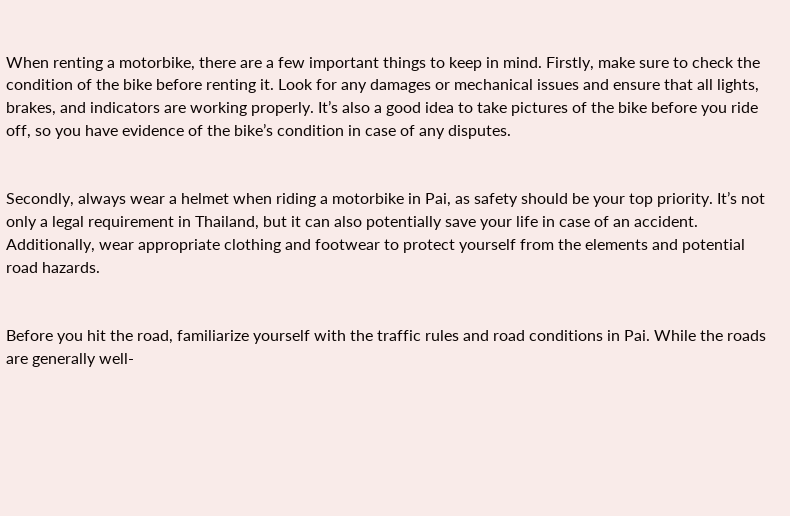When renting a motorbike, there are a few important things to keep in mind. Firstly, make sure to check the condition of the bike before renting it. Look for any damages or mechanical issues and ensure that all lights, brakes, and indicators are working properly. It’s also a good idea to take pictures of the bike before you ride off, so you have evidence of the bike’s condition in case of any disputes.


Secondly, always wear a helmet when riding a motorbike in Pai, as safety should be your top priority. It’s not only a legal requirement in Thailand, but it can also potentially save your life in case of an accident. Additionally, wear appropriate clothing and footwear to protect yourself from the elements and potential road hazards.


Before you hit the road, familiarize yourself with the traffic rules and road conditions in Pai. While the roads are generally well-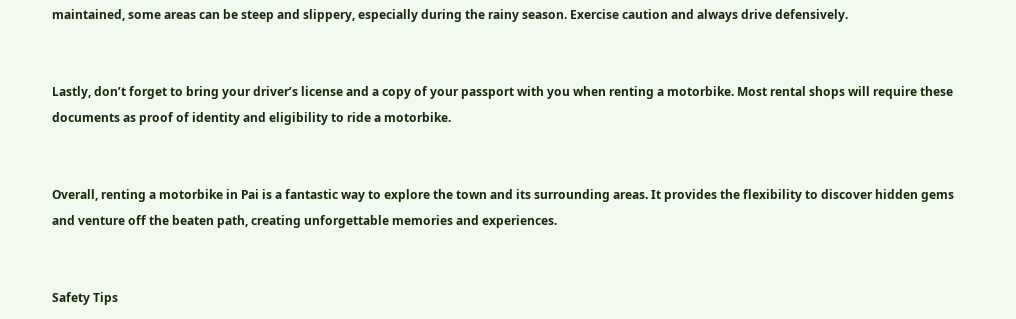maintained, some areas can be steep and slippery, especially during the rainy season. Exercise caution and always drive defensively.


Lastly, don’t forget to bring your driver’s license and a copy of your passport with you when renting a motorbike. Most rental shops will require these documents as proof of identity and eligibility to ride a motorbike.


Overall, renting a motorbike in Pai is a fantastic way to explore the town and its surrounding areas. It provides the flexibility to discover hidden gems and venture off the beaten path, creating unforgettable memories and experiences.


Safety Tips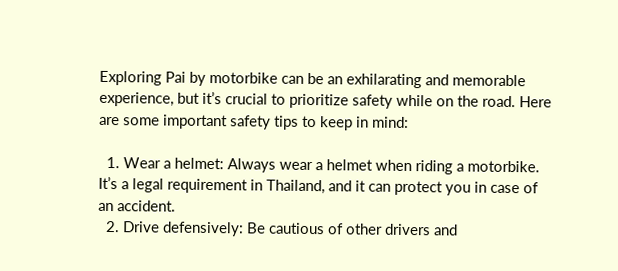Exploring Pai by motorbike can be an exhilarating and memorable experience, but it’s crucial to prioritize safety while on the road. Here are some important safety tips to keep in mind:

  1. Wear a helmet: Always wear a helmet when riding a motorbike. It’s a legal requirement in Thailand, and it can protect you in case of an accident.
  2. Drive defensively: Be cautious of other drivers and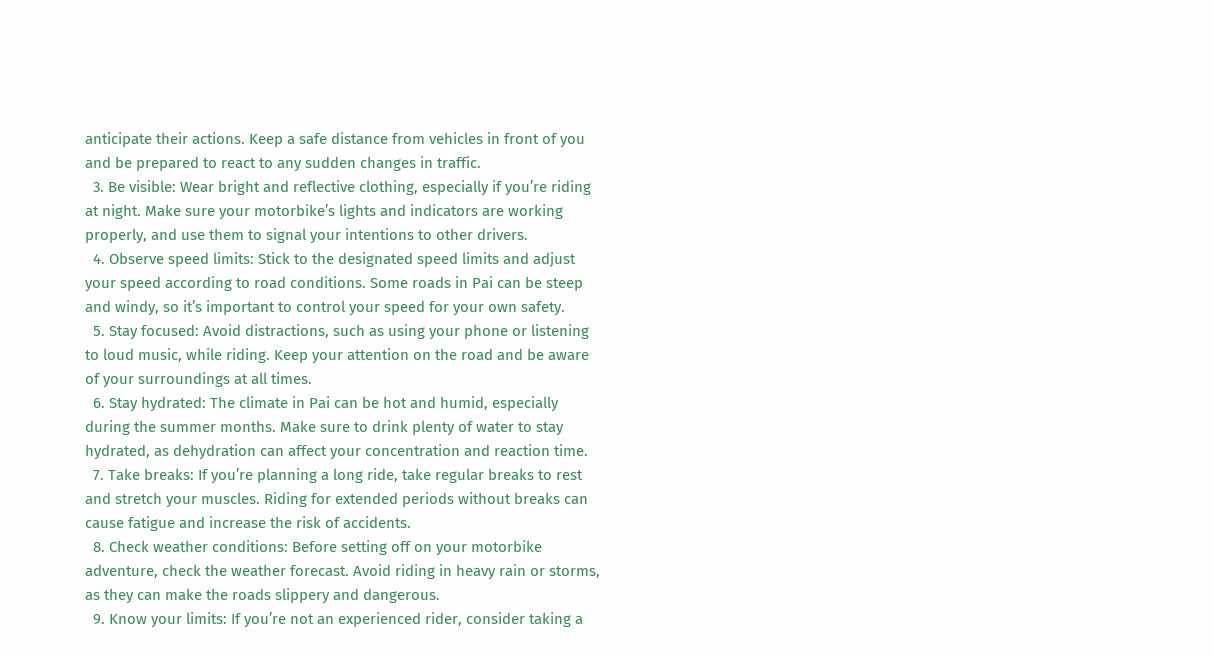anticipate their actions. Keep a safe distance from vehicles in front of you and be prepared to react to any sudden changes in traffic.
  3. Be visible: Wear bright and reflective clothing, especially if you’re riding at night. Make sure your motorbike’s lights and indicators are working properly, and use them to signal your intentions to other drivers.
  4. Observe speed limits: Stick to the designated speed limits and adjust your speed according to road conditions. Some roads in Pai can be steep and windy, so it’s important to control your speed for your own safety.
  5. Stay focused: Avoid distractions, such as using your phone or listening to loud music, while riding. Keep your attention on the road and be aware of your surroundings at all times.
  6. Stay hydrated: The climate in Pai can be hot and humid, especially during the summer months. Make sure to drink plenty of water to stay hydrated, as dehydration can affect your concentration and reaction time.
  7. Take breaks: If you’re planning a long ride, take regular breaks to rest and stretch your muscles. Riding for extended periods without breaks can cause fatigue and increase the risk of accidents.
  8. Check weather conditions: Before setting off on your motorbike adventure, check the weather forecast. Avoid riding in heavy rain or storms, as they can make the roads slippery and dangerous.
  9. Know your limits: If you’re not an experienced rider, consider taking a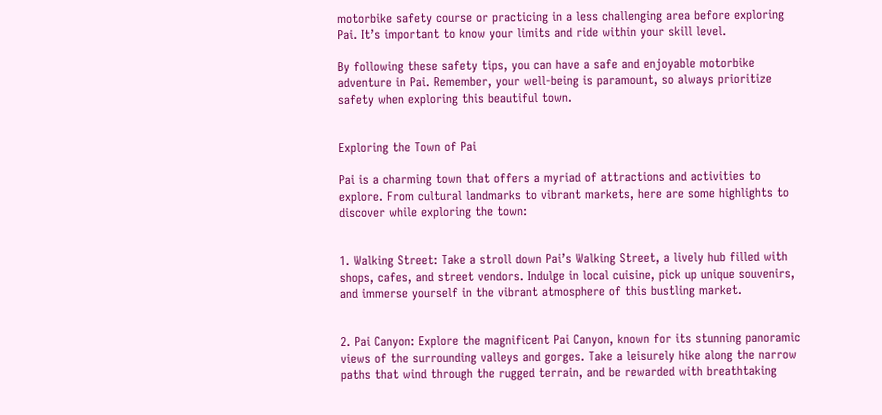motorbike safety course or practicing in a less challenging area before exploring Pai. It’s important to know your limits and ride within your skill level.

By following these safety tips, you can have a safe and enjoyable motorbike adventure in Pai. Remember, your well-being is paramount, so always prioritize safety when exploring this beautiful town.


Exploring the Town of Pai

Pai is a charming town that offers a myriad of attractions and activities to explore. From cultural landmarks to vibrant markets, here are some highlights to discover while exploring the town:


1. Walking Street: Take a stroll down Pai’s Walking Street, a lively hub filled with shops, cafes, and street vendors. Indulge in local cuisine, pick up unique souvenirs, and immerse yourself in the vibrant atmosphere of this bustling market.


2. Pai Canyon: Explore the magnificent Pai Canyon, known for its stunning panoramic views of the surrounding valleys and gorges. Take a leisurely hike along the narrow paths that wind through the rugged terrain, and be rewarded with breathtaking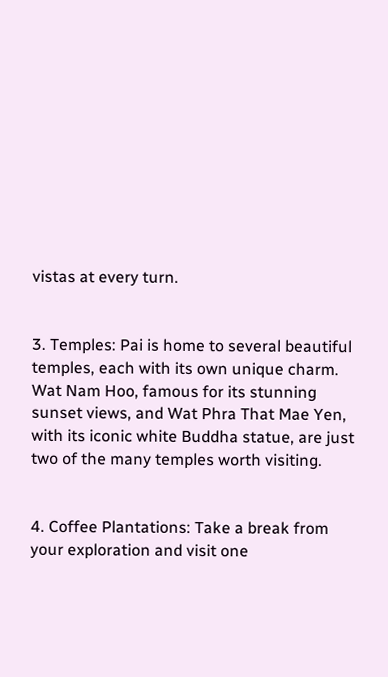vistas at every turn.


3. Temples: Pai is home to several beautiful temples, each with its own unique charm. Wat Nam Hoo, famous for its stunning sunset views, and Wat Phra That Mae Yen, with its iconic white Buddha statue, are just two of the many temples worth visiting.


4. Coffee Plantations: Take a break from your exploration and visit one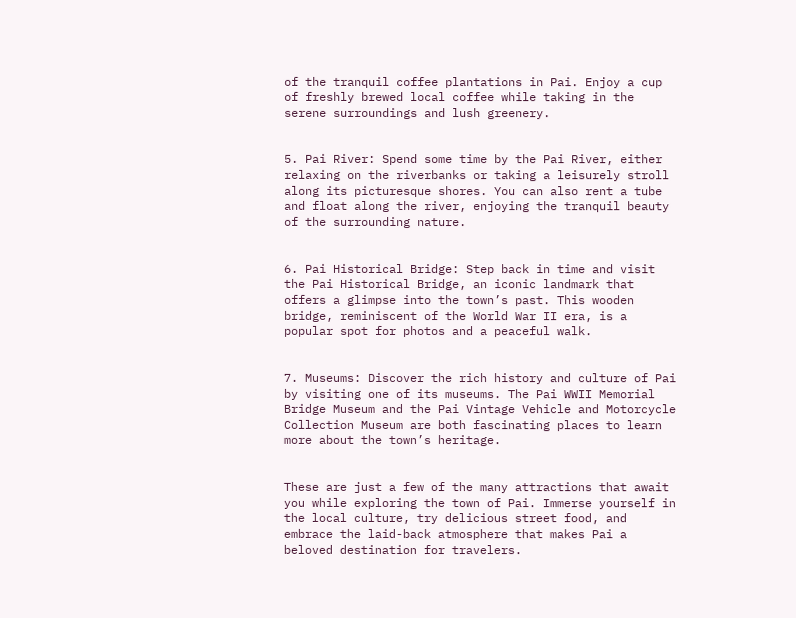of the tranquil coffee plantations in Pai. Enjoy a cup of freshly brewed local coffee while taking in the serene surroundings and lush greenery.


5. Pai River: Spend some time by the Pai River, either relaxing on the riverbanks or taking a leisurely stroll along its picturesque shores. You can also rent a tube and float along the river, enjoying the tranquil beauty of the surrounding nature.


6. Pai Historical Bridge: Step back in time and visit the Pai Historical Bridge, an iconic landmark that offers a glimpse into the town’s past. This wooden bridge, reminiscent of the World War II era, is a popular spot for photos and a peaceful walk.


7. Museums: Discover the rich history and culture of Pai by visiting one of its museums. The Pai WWII Memorial Bridge Museum and the Pai Vintage Vehicle and Motorcycle Collection Museum are both fascinating places to learn more about the town’s heritage.


These are just a few of the many attractions that await you while exploring the town of Pai. Immerse yourself in the local culture, try delicious street food, and embrace the laid-back atmosphere that makes Pai a beloved destination for travelers.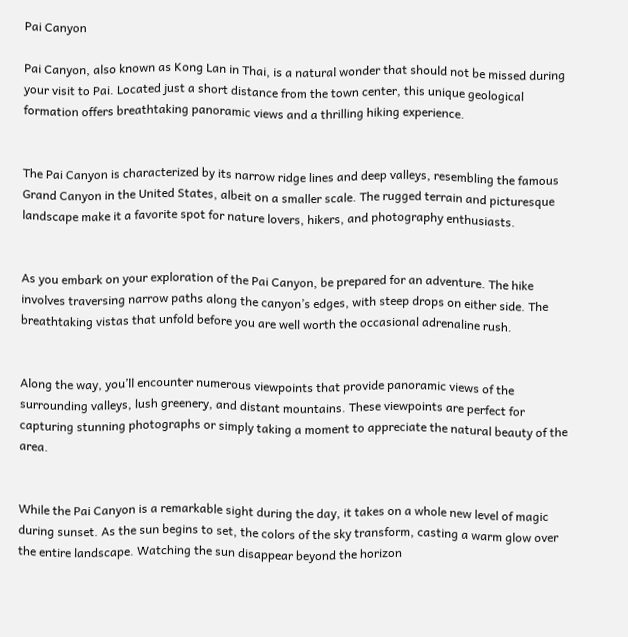Pai Canyon

Pai Canyon, also known as Kong Lan in Thai, is a natural wonder that should not be missed during your visit to Pai. Located just a short distance from the town center, this unique geological formation offers breathtaking panoramic views and a thrilling hiking experience.


The Pai Canyon is characterized by its narrow ridge lines and deep valleys, resembling the famous Grand Canyon in the United States, albeit on a smaller scale. The rugged terrain and picturesque landscape make it a favorite spot for nature lovers, hikers, and photography enthusiasts.


As you embark on your exploration of the Pai Canyon, be prepared for an adventure. The hike involves traversing narrow paths along the canyon’s edges, with steep drops on either side. The breathtaking vistas that unfold before you are well worth the occasional adrenaline rush.


Along the way, you’ll encounter numerous viewpoints that provide panoramic views of the surrounding valleys, lush greenery, and distant mountains. These viewpoints are perfect for capturing stunning photographs or simply taking a moment to appreciate the natural beauty of the area.


While the Pai Canyon is a remarkable sight during the day, it takes on a whole new level of magic during sunset. As the sun begins to set, the colors of the sky transform, casting a warm glow over the entire landscape. Watching the sun disappear beyond the horizon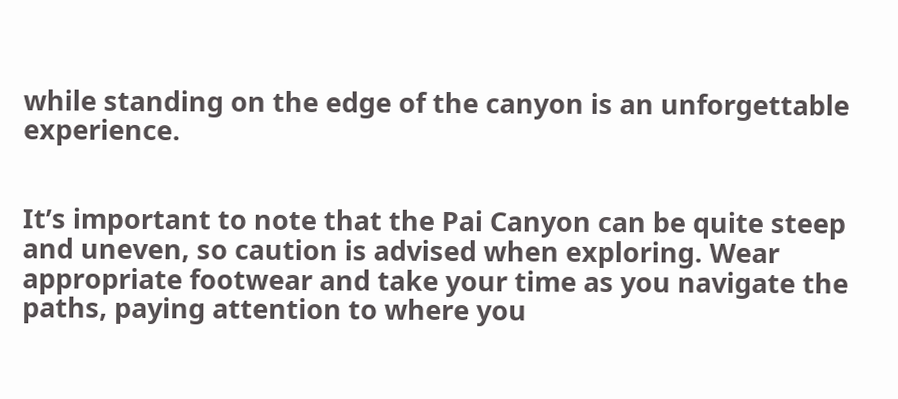while standing on the edge of the canyon is an unforgettable experience.


It’s important to note that the Pai Canyon can be quite steep and uneven, so caution is advised when exploring. Wear appropriate footwear and take your time as you navigate the paths, paying attention to where you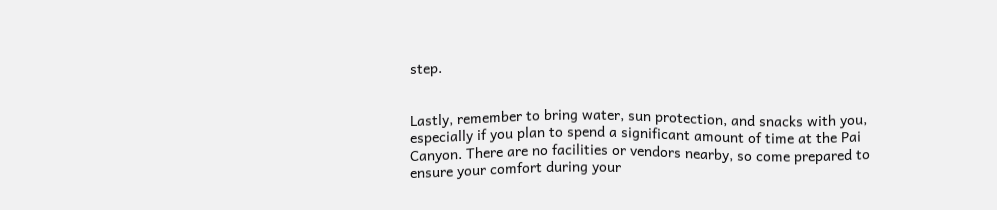step.


Lastly, remember to bring water, sun protection, and snacks with you, especially if you plan to spend a significant amount of time at the Pai Canyon. There are no facilities or vendors nearby, so come prepared to ensure your comfort during your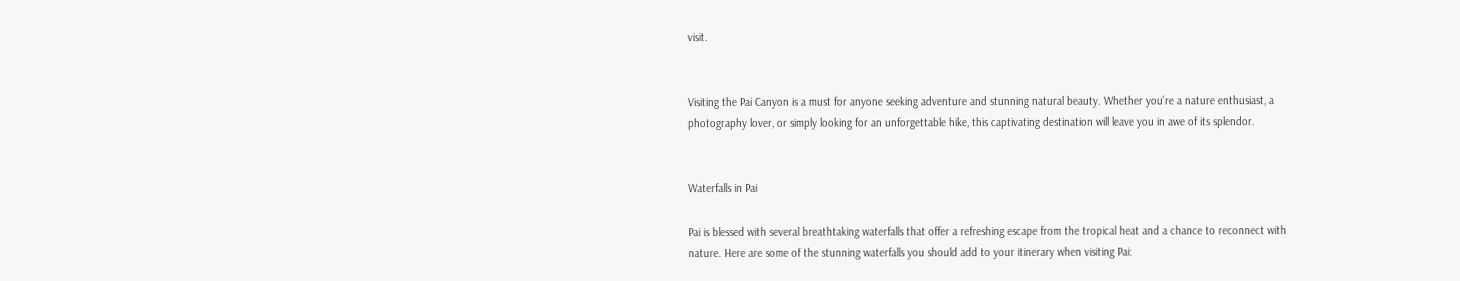visit.


Visiting the Pai Canyon is a must for anyone seeking adventure and stunning natural beauty. Whether you’re a nature enthusiast, a photography lover, or simply looking for an unforgettable hike, this captivating destination will leave you in awe of its splendor.


Waterfalls in Pai

Pai is blessed with several breathtaking waterfalls that offer a refreshing escape from the tropical heat and a chance to reconnect with nature. Here are some of the stunning waterfalls you should add to your itinerary when visiting Pai: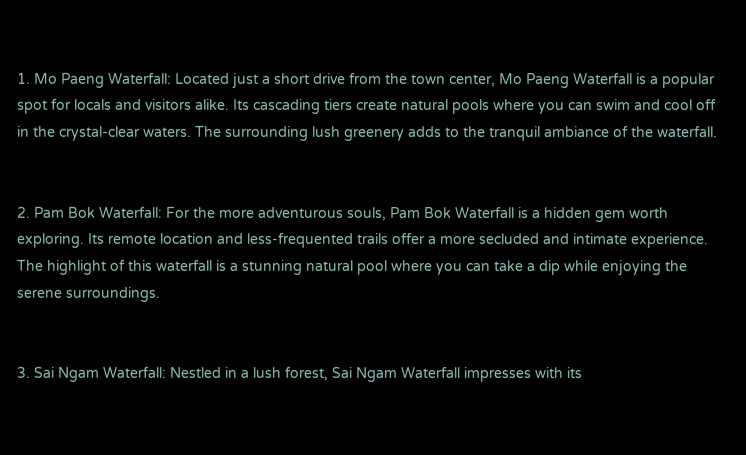1. Mo Paeng Waterfall: Located just a short drive from the town center, Mo Paeng Waterfall is a popular spot for locals and visitors alike. Its cascading tiers create natural pools where you can swim and cool off in the crystal-clear waters. The surrounding lush greenery adds to the tranquil ambiance of the waterfall.


2. Pam Bok Waterfall: For the more adventurous souls, Pam Bok Waterfall is a hidden gem worth exploring. Its remote location and less-frequented trails offer a more secluded and intimate experience. The highlight of this waterfall is a stunning natural pool where you can take a dip while enjoying the serene surroundings.


3. Sai Ngam Waterfall: Nestled in a lush forest, Sai Ngam Waterfall impresses with its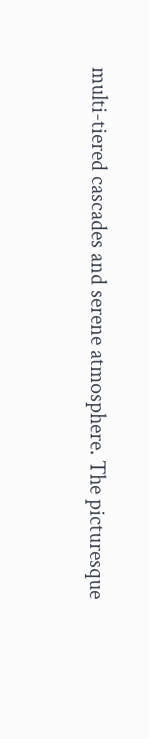multi-tiered cascades and serene atmosphere. The picturesque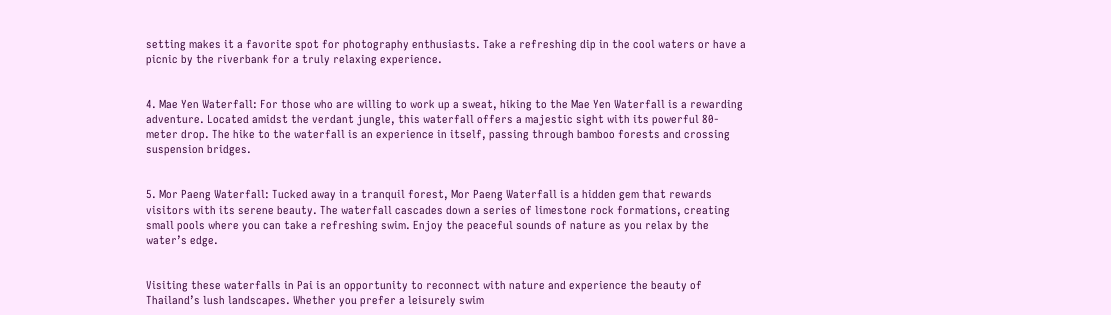setting makes it a favorite spot for photography enthusiasts. Take a refreshing dip in the cool waters or have a picnic by the riverbank for a truly relaxing experience.


4. Mae Yen Waterfall: For those who are willing to work up a sweat, hiking to the Mae Yen Waterfall is a rewarding adventure. Located amidst the verdant jungle, this waterfall offers a majestic sight with its powerful 80-meter drop. The hike to the waterfall is an experience in itself, passing through bamboo forests and crossing suspension bridges.


5. Mor Paeng Waterfall: Tucked away in a tranquil forest, Mor Paeng Waterfall is a hidden gem that rewards visitors with its serene beauty. The waterfall cascades down a series of limestone rock formations, creating small pools where you can take a refreshing swim. Enjoy the peaceful sounds of nature as you relax by the water’s edge.


Visiting these waterfalls in Pai is an opportunity to reconnect with nature and experience the beauty of Thailand’s lush landscapes. Whether you prefer a leisurely swim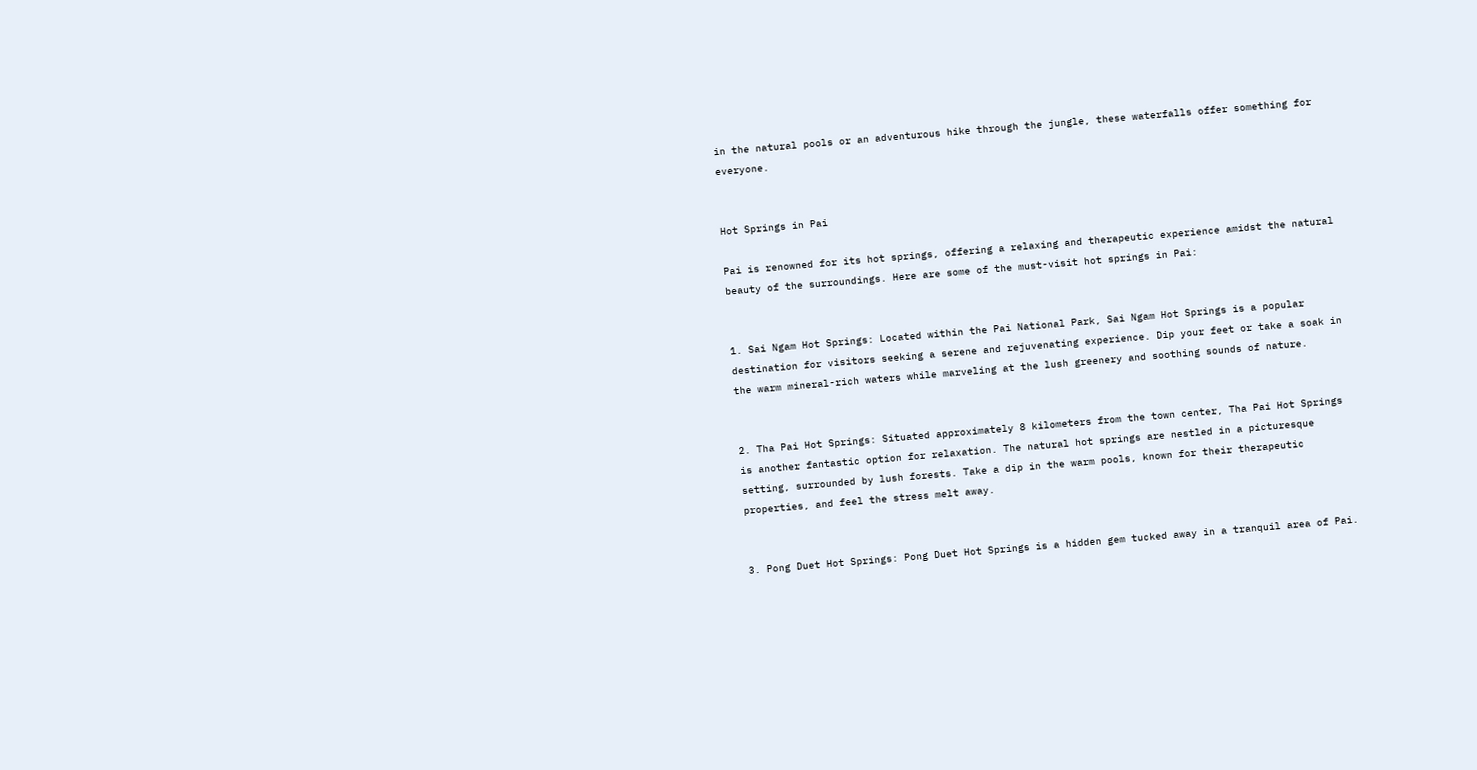in the natural pools or an adventurous hike through the jungle, these waterfalls offer something for everyone.


Hot Springs in Pai

Pai is renowned for its hot springs, offering a relaxing and therapeutic experience amidst the natural beauty of the surroundings. Here are some of the must-visit hot springs in Pai:


1. Sai Ngam Hot Springs: Located within the Pai National Park, Sai Ngam Hot Springs is a popular destination for visitors seeking a serene and rejuvenating experience. Dip your feet or take a soak in the warm mineral-rich waters while marveling at the lush greenery and soothing sounds of nature.


2. Tha Pai Hot Springs: Situated approximately 8 kilometers from the town center, Tha Pai Hot Springs is another fantastic option for relaxation. The natural hot springs are nestled in a picturesque setting, surrounded by lush forests. Take a dip in the warm pools, known for their therapeutic properties, and feel the stress melt away.


3. Pong Duet Hot Springs: Pong Duet Hot Springs is a hidden gem tucked away in a tranquil area of Pai.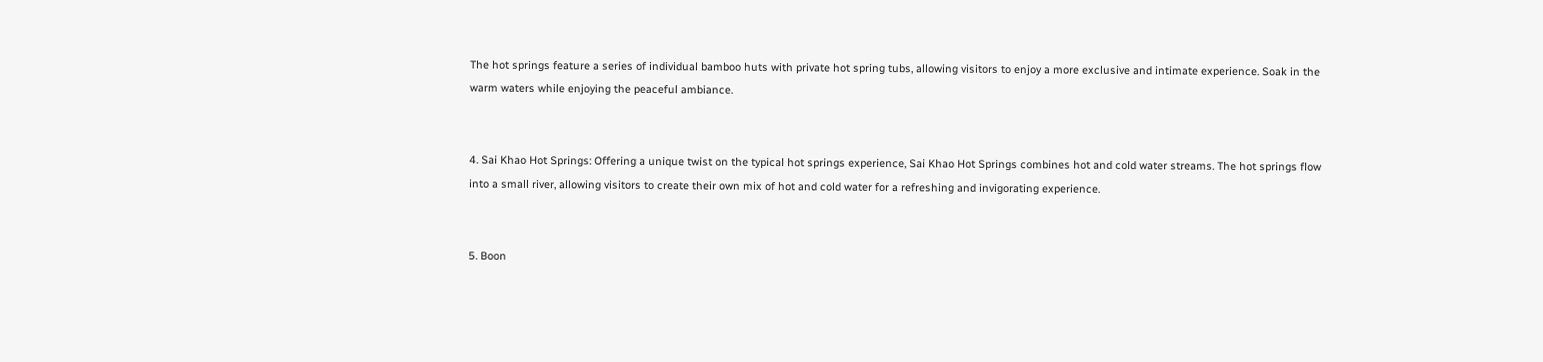The hot springs feature a series of individual bamboo huts with private hot spring tubs, allowing visitors to enjoy a more exclusive and intimate experience. Soak in the warm waters while enjoying the peaceful ambiance.


4. Sai Khao Hot Springs: Offering a unique twist on the typical hot springs experience, Sai Khao Hot Springs combines hot and cold water streams. The hot springs flow into a small river, allowing visitors to create their own mix of hot and cold water for a refreshing and invigorating experience.


5. Boon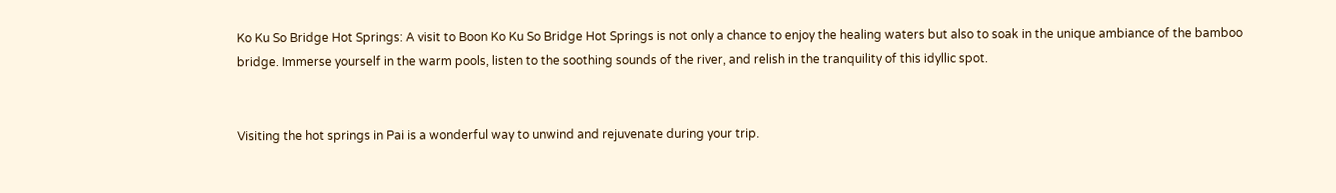Ko Ku So Bridge Hot Springs: A visit to Boon Ko Ku So Bridge Hot Springs is not only a chance to enjoy the healing waters but also to soak in the unique ambiance of the bamboo bridge. Immerse yourself in the warm pools, listen to the soothing sounds of the river, and relish in the tranquility of this idyllic spot.


Visiting the hot springs in Pai is a wonderful way to unwind and rejuvenate during your trip.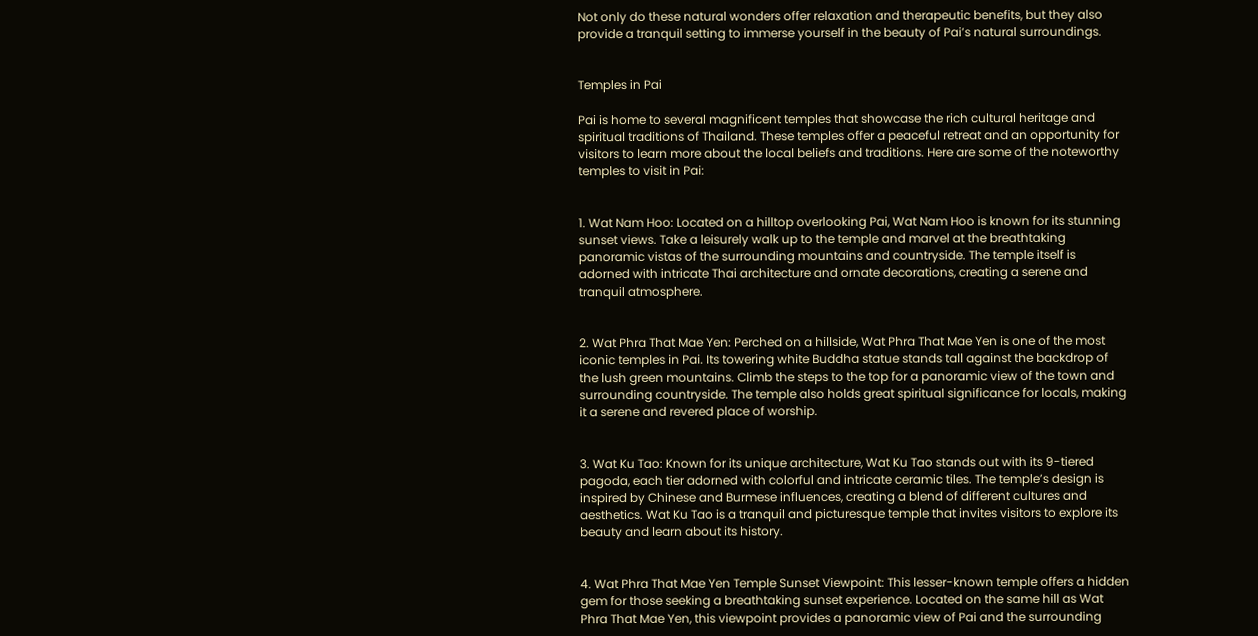Not only do these natural wonders offer relaxation and therapeutic benefits, but they also provide a tranquil setting to immerse yourself in the beauty of Pai’s natural surroundings.


Temples in Pai

Pai is home to several magnificent temples that showcase the rich cultural heritage and spiritual traditions of Thailand. These temples offer a peaceful retreat and an opportunity for visitors to learn more about the local beliefs and traditions. Here are some of the noteworthy temples to visit in Pai:


1. Wat Nam Hoo: Located on a hilltop overlooking Pai, Wat Nam Hoo is known for its stunning sunset views. Take a leisurely walk up to the temple and marvel at the breathtaking panoramic vistas of the surrounding mountains and countryside. The temple itself is adorned with intricate Thai architecture and ornate decorations, creating a serene and tranquil atmosphere.


2. Wat Phra That Mae Yen: Perched on a hillside, Wat Phra That Mae Yen is one of the most iconic temples in Pai. Its towering white Buddha statue stands tall against the backdrop of the lush green mountains. Climb the steps to the top for a panoramic view of the town and surrounding countryside. The temple also holds great spiritual significance for locals, making it a serene and revered place of worship.


3. Wat Ku Tao: Known for its unique architecture, Wat Ku Tao stands out with its 9-tiered pagoda, each tier adorned with colorful and intricate ceramic tiles. The temple’s design is inspired by Chinese and Burmese influences, creating a blend of different cultures and aesthetics. Wat Ku Tao is a tranquil and picturesque temple that invites visitors to explore its beauty and learn about its history.


4. Wat Phra That Mae Yen Temple Sunset Viewpoint: This lesser-known temple offers a hidden gem for those seeking a breathtaking sunset experience. Located on the same hill as Wat Phra That Mae Yen, this viewpoint provides a panoramic view of Pai and the surrounding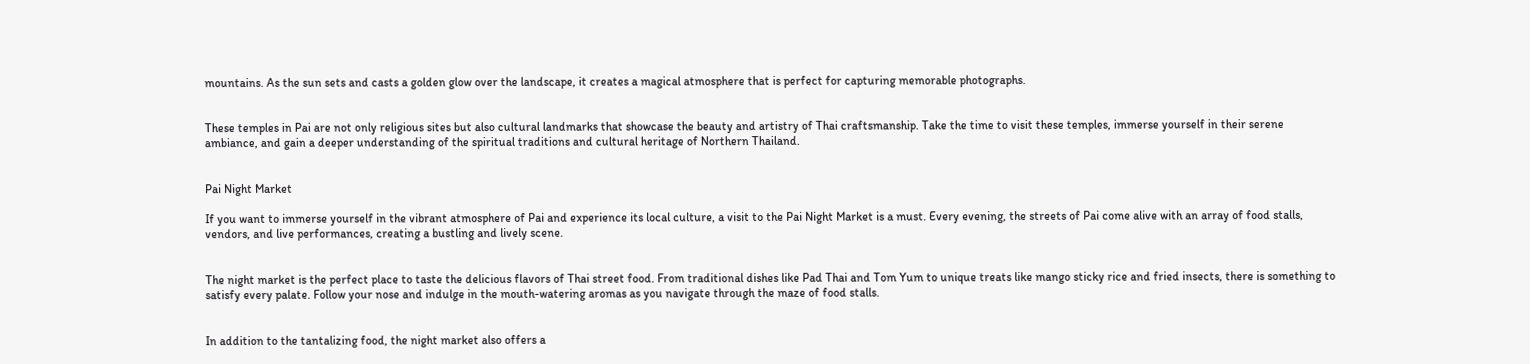mountains. As the sun sets and casts a golden glow over the landscape, it creates a magical atmosphere that is perfect for capturing memorable photographs.


These temples in Pai are not only religious sites but also cultural landmarks that showcase the beauty and artistry of Thai craftsmanship. Take the time to visit these temples, immerse yourself in their serene ambiance, and gain a deeper understanding of the spiritual traditions and cultural heritage of Northern Thailand.


Pai Night Market

If you want to immerse yourself in the vibrant atmosphere of Pai and experience its local culture, a visit to the Pai Night Market is a must. Every evening, the streets of Pai come alive with an array of food stalls, vendors, and live performances, creating a bustling and lively scene.


The night market is the perfect place to taste the delicious flavors of Thai street food. From traditional dishes like Pad Thai and Tom Yum to unique treats like mango sticky rice and fried insects, there is something to satisfy every palate. Follow your nose and indulge in the mouth-watering aromas as you navigate through the maze of food stalls.


In addition to the tantalizing food, the night market also offers a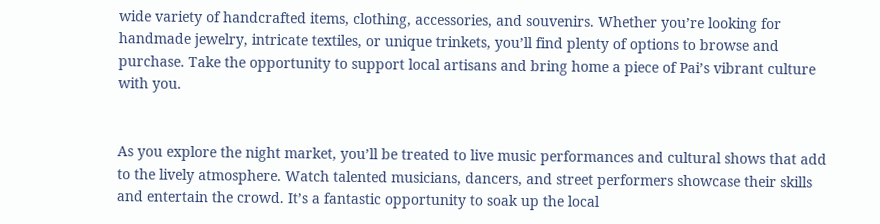wide variety of handcrafted items, clothing, accessories, and souvenirs. Whether you’re looking for handmade jewelry, intricate textiles, or unique trinkets, you’ll find plenty of options to browse and purchase. Take the opportunity to support local artisans and bring home a piece of Pai’s vibrant culture with you.


As you explore the night market, you’ll be treated to live music performances and cultural shows that add to the lively atmosphere. Watch talented musicians, dancers, and street performers showcase their skills and entertain the crowd. It’s a fantastic opportunity to soak up the local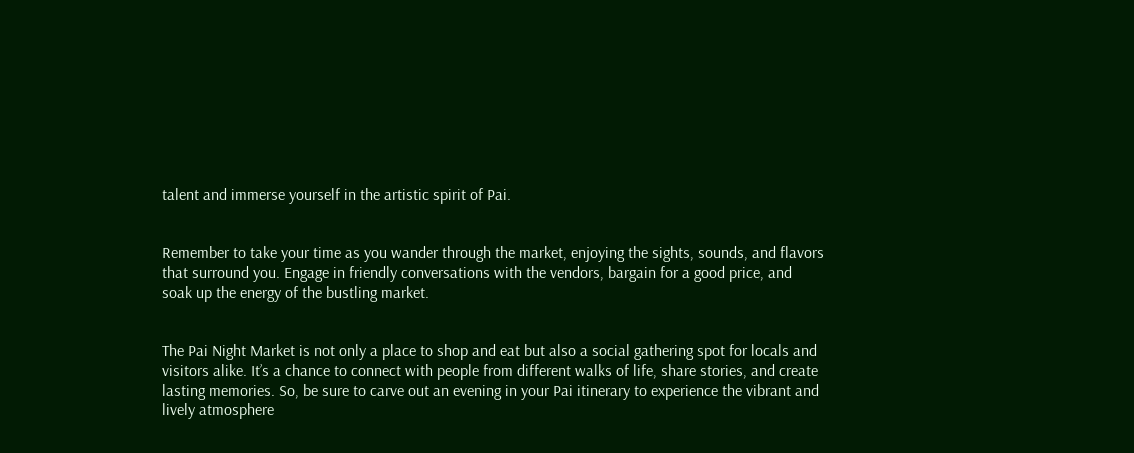talent and immerse yourself in the artistic spirit of Pai.


Remember to take your time as you wander through the market, enjoying the sights, sounds, and flavors that surround you. Engage in friendly conversations with the vendors, bargain for a good price, and soak up the energy of the bustling market.


The Pai Night Market is not only a place to shop and eat but also a social gathering spot for locals and visitors alike. It’s a chance to connect with people from different walks of life, share stories, and create lasting memories. So, be sure to carve out an evening in your Pai itinerary to experience the vibrant and lively atmosphere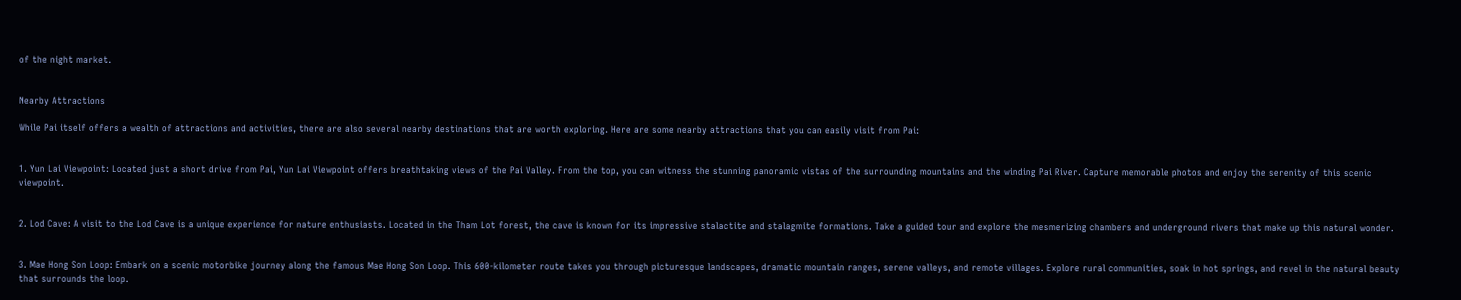of the night market.


Nearby Attractions

While Pai itself offers a wealth of attractions and activities, there are also several nearby destinations that are worth exploring. Here are some nearby attractions that you can easily visit from Pai:


1. Yun Lai Viewpoint: Located just a short drive from Pai, Yun Lai Viewpoint offers breathtaking views of the Pai Valley. From the top, you can witness the stunning panoramic vistas of the surrounding mountains and the winding Pai River. Capture memorable photos and enjoy the serenity of this scenic viewpoint.


2. Lod Cave: A visit to the Lod Cave is a unique experience for nature enthusiasts. Located in the Tham Lot forest, the cave is known for its impressive stalactite and stalagmite formations. Take a guided tour and explore the mesmerizing chambers and underground rivers that make up this natural wonder.


3. Mae Hong Son Loop: Embark on a scenic motorbike journey along the famous Mae Hong Son Loop. This 600-kilometer route takes you through picturesque landscapes, dramatic mountain ranges, serene valleys, and remote villages. Explore rural communities, soak in hot springs, and revel in the natural beauty that surrounds the loop.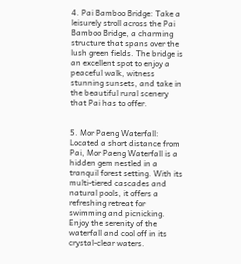4. Pai Bamboo Bridge: Take a leisurely stroll across the Pai Bamboo Bridge, a charming structure that spans over the lush green fields. The bridge is an excellent spot to enjoy a peaceful walk, witness stunning sunsets, and take in the beautiful rural scenery that Pai has to offer.


5. Mor Paeng Waterfall: Located a short distance from Pai, Mor Paeng Waterfall is a hidden gem nestled in a tranquil forest setting. With its multi-tiered cascades and natural pools, it offers a refreshing retreat for swimming and picnicking. Enjoy the serenity of the waterfall and cool off in its crystal-clear waters.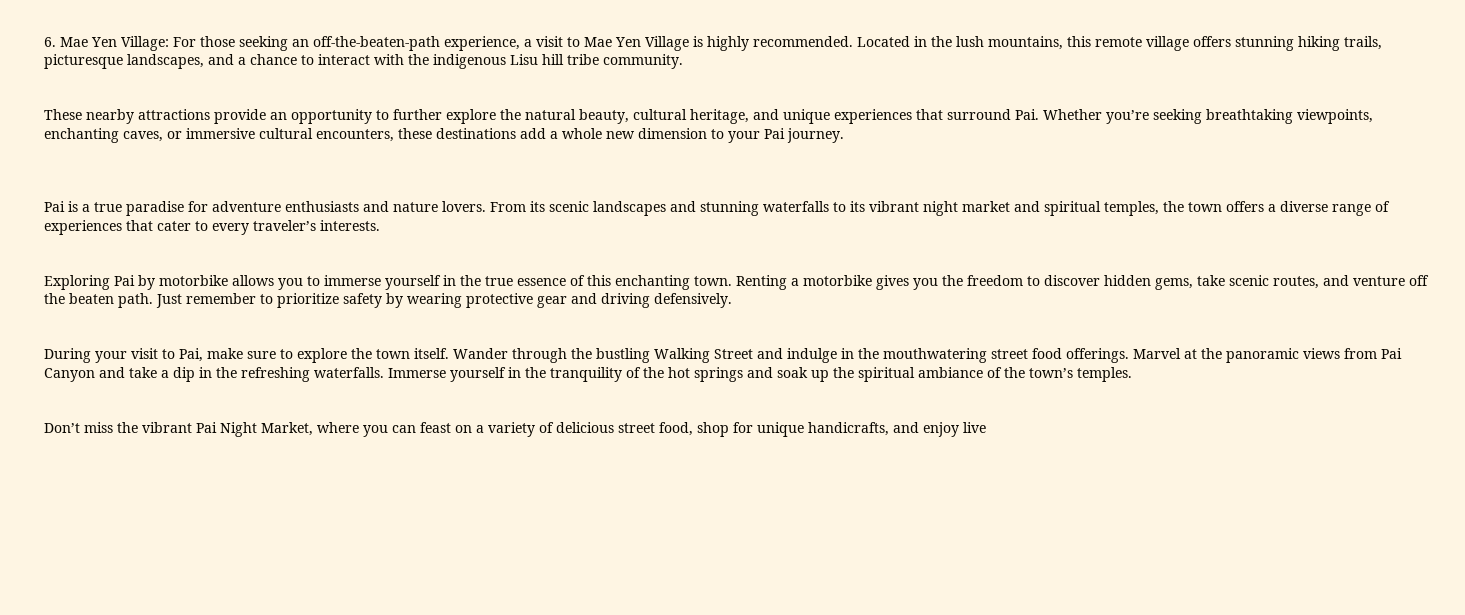6. Mae Yen Village: For those seeking an off-the-beaten-path experience, a visit to Mae Yen Village is highly recommended. Located in the lush mountains, this remote village offers stunning hiking trails, picturesque landscapes, and a chance to interact with the indigenous Lisu hill tribe community.


These nearby attractions provide an opportunity to further explore the natural beauty, cultural heritage, and unique experiences that surround Pai. Whether you’re seeking breathtaking viewpoints, enchanting caves, or immersive cultural encounters, these destinations add a whole new dimension to your Pai journey.



Pai is a true paradise for adventure enthusiasts and nature lovers. From its scenic landscapes and stunning waterfalls to its vibrant night market and spiritual temples, the town offers a diverse range of experiences that cater to every traveler’s interests.


Exploring Pai by motorbike allows you to immerse yourself in the true essence of this enchanting town. Renting a motorbike gives you the freedom to discover hidden gems, take scenic routes, and venture off the beaten path. Just remember to prioritize safety by wearing protective gear and driving defensively.


During your visit to Pai, make sure to explore the town itself. Wander through the bustling Walking Street and indulge in the mouthwatering street food offerings. Marvel at the panoramic views from Pai Canyon and take a dip in the refreshing waterfalls. Immerse yourself in the tranquility of the hot springs and soak up the spiritual ambiance of the town’s temples.


Don’t miss the vibrant Pai Night Market, where you can feast on a variety of delicious street food, shop for unique handicrafts, and enjoy live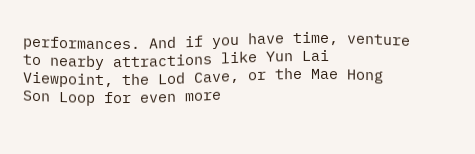performances. And if you have time, venture to nearby attractions like Yun Lai Viewpoint, the Lod Cave, or the Mae Hong Son Loop for even more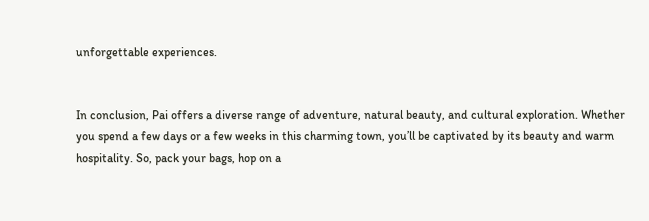unforgettable experiences.


In conclusion, Pai offers a diverse range of adventure, natural beauty, and cultural exploration. Whether you spend a few days or a few weeks in this charming town, you’ll be captivated by its beauty and warm hospitality. So, pack your bags, hop on a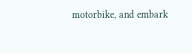motorbike, and embark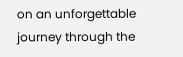on an unforgettable journey through the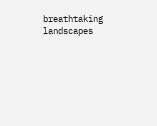breathtaking landscapes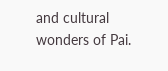and cultural wonders of Pai.